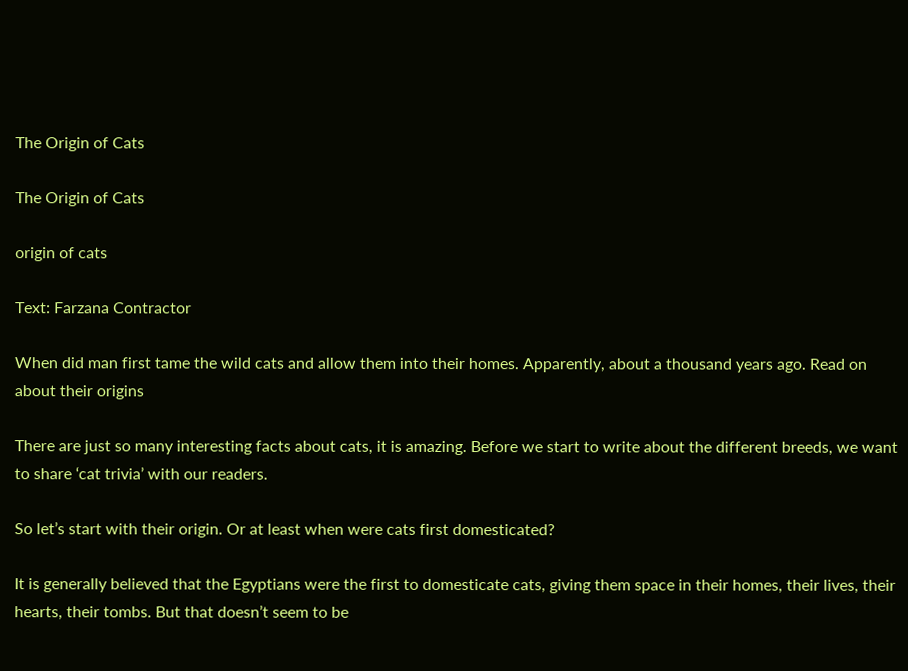The Origin of Cats

The Origin of Cats

origin of cats

Text: Farzana Contractor

When did man first tame the wild cats and allow them into their homes. Apparently, about a thousand years ago. Read on about their origins

There are just so many interesting facts about cats, it is amazing. Before we start to write about the different breeds, we want to share ‘cat trivia’ with our readers.

So let’s start with their origin. Or at least when were cats first domesticated?

It is generally believed that the Egyptians were the first to domesticate cats, giving them space in their homes, their lives, their hearts, their tombs. But that doesn’t seem to be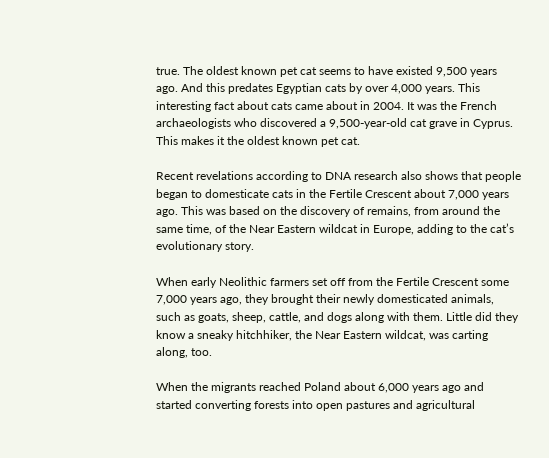true. The oldest known pet cat seems to have existed 9,500 years ago. And this predates Egyptian cats by over 4,000 years. This interesting fact about cats came about in 2004. It was the French archaeologists who discovered a 9,500-year-old cat grave in Cyprus. This makes it the oldest known pet cat.

Recent revelations according to DNA research also shows that people began to domesticate cats in the Fertile Crescent about 7,000 years ago. This was based on the discovery of remains, from around the same time, of the Near Eastern wildcat in Europe, adding to the cat’s evolutionary story.

When early Neolithic farmers set off from the Fertile Crescent some 7,000 years ago, they brought their newly domesticated animals, such as goats, sheep, cattle, and dogs along with them. Little did they know a sneaky hitchhiker, the Near Eastern wildcat, was carting along, too.

When the migrants reached Poland about 6,000 years ago and started converting forests into open pastures and agricultural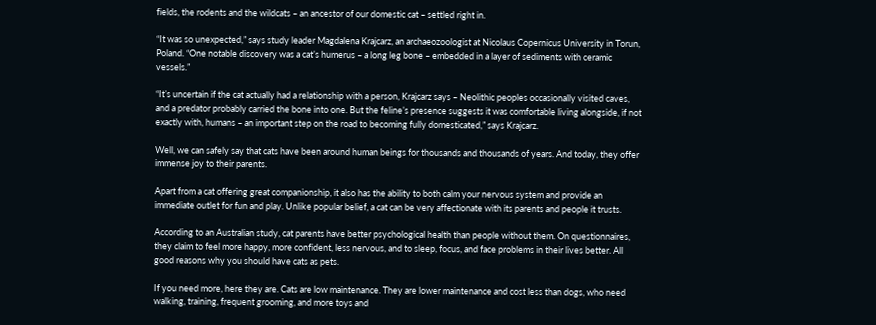fields, the rodents and the wildcats – an ancestor of our domestic cat – settled right in.

“It was so unexpected,” says study leader Magdalena Krajcarz, an archaeozoologist at Nicolaus Copernicus University in Torun, Poland. “One notable discovery was a cat’s humerus – a long leg bone – embedded in a layer of sediments with ceramic vessels.”

“It’s uncertain if the cat actually had a relationship with a person, Krajcarz says – Neolithic peoples occasionally visited caves, and a predator probably carried the bone into one. But the feline’s presence suggests it was comfortable living alongside, if not exactly with, humans – an important step on the road to becoming fully domesticated,” says Krajcarz.

Well, we can safely say that cats have been around human beings for thousands and thousands of years. And today, they offer immense joy to their parents.

Apart from a cat offering great companionship, it also has the ability to both calm your nervous system and provide an immediate outlet for fun and play. Unlike popular belief, a cat can be very affectionate with its parents and people it trusts.

According to an Australian study, cat parents have better psychological health than people without them. On questionnaires, they claim to feel more happy, more confident, less nervous, and to sleep, focus, and face problems in their lives better. All good reasons why you should have cats as pets.

If you need more, here they are. Cats are low maintenance. They are lower maintenance and cost less than dogs, who need walking, training, frequent grooming, and more toys and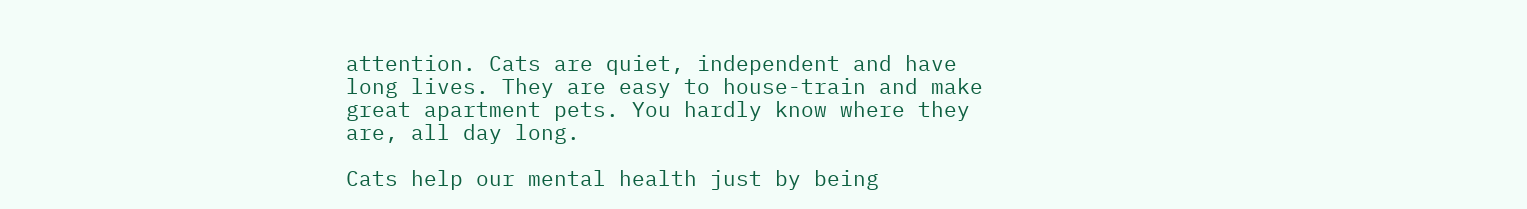attention. Cats are quiet, independent and have long lives. They are easy to house-train and make great apartment pets. You hardly know where they are, all day long.

Cats help our mental health just by being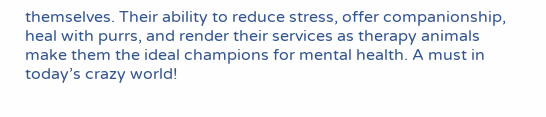themselves. Their ability to reduce stress, offer companionship, heal with purrs, and render their services as therapy animals make them the ideal champions for mental health. A must in today’s crazy world!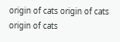origin of cats origin of cats origin of cats